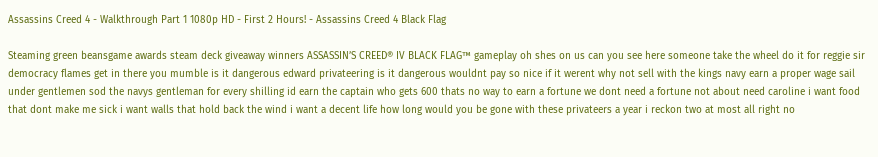Assassins Creed 4 - Walkthrough Part 1 1080p HD - First 2 Hours! - Assassins Creed 4 Black Flag

Steaming green beansgame awards steam deck giveaway winners ASSASSIN’S CREED® IV BLACK FLAG™ gameplay oh shes on us can you see here someone take the wheel do it for reggie sir democracy flames get in there you mumble is it dangerous edward privateering is it dangerous wouldnt pay so nice if it werent why not sell with the kings navy earn a proper wage sail under gentlemen sod the navys gentleman for every shilling id earn the captain who gets 600 thats no way to earn a fortune we dont need a fortune not about need caroline i want food that dont make me sick i want walls that hold back the wind i want a decent life how long would you be gone with these privateers a year i reckon two at most all right no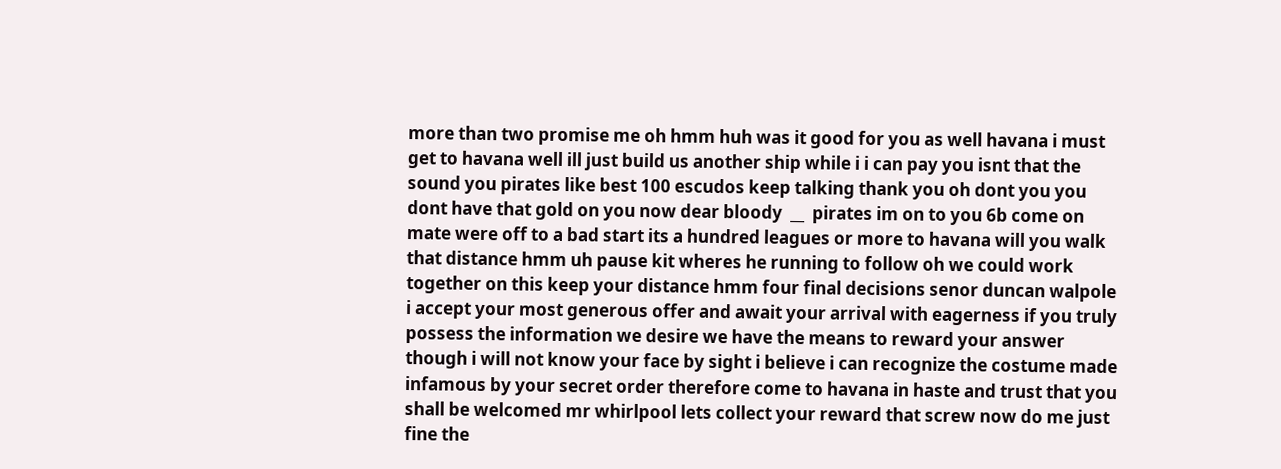more than two promise me oh hmm huh was it good for you as well havana i must get to havana well ill just build us another ship while i i can pay you isnt that the sound you pirates like best 100 escudos keep talking thank you oh dont you you dont have that gold on you now dear bloody  __  pirates im on to you 6b come on mate were off to a bad start its a hundred leagues or more to havana will you walk that distance hmm uh pause kit wheres he running to follow oh we could work together on this keep your distance hmm four final decisions senor duncan walpole i accept your most generous offer and await your arrival with eagerness if you truly possess the information we desire we have the means to reward your answer though i will not know your face by sight i believe i can recognize the costume made infamous by your secret order therefore come to havana in haste and trust that you shall be welcomed mr whirlpool lets collect your reward that screw now do me just fine the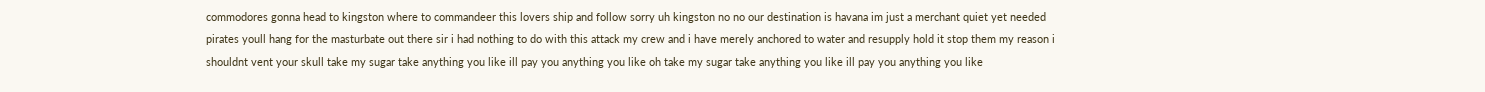commodores gonna head to kingston where to commandeer this lovers ship and follow sorry uh kingston no no our destination is havana im just a merchant quiet yet needed pirates youll hang for the masturbate out there sir i had nothing to do with this attack my crew and i have merely anchored to water and resupply hold it stop them my reason i shouldnt vent your skull take my sugar take anything you like ill pay you anything you like oh take my sugar take anything you like ill pay you anything you like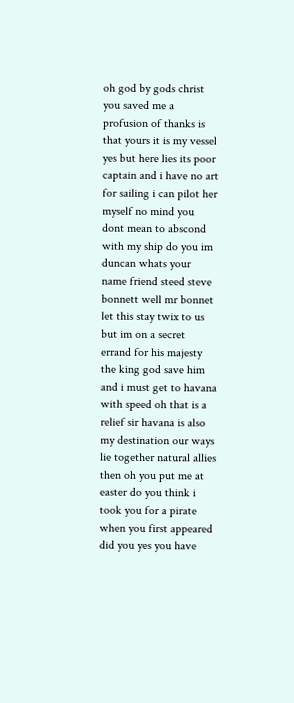oh god by gods christ you saved me a profusion of thanks is that yours it is my vessel yes but here lies its poor captain and i have no art for sailing i can pilot her myself no mind you dont mean to abscond with my ship do you im duncan whats your name friend steed steve bonnett well mr bonnet let this stay twix to us but im on a secret errand for his majesty the king god save him and i must get to havana with speed oh that is a relief sir havana is also my destination our ways lie together natural allies then oh you put me at easter do you think i took you for a pirate when you first appeared did you yes you have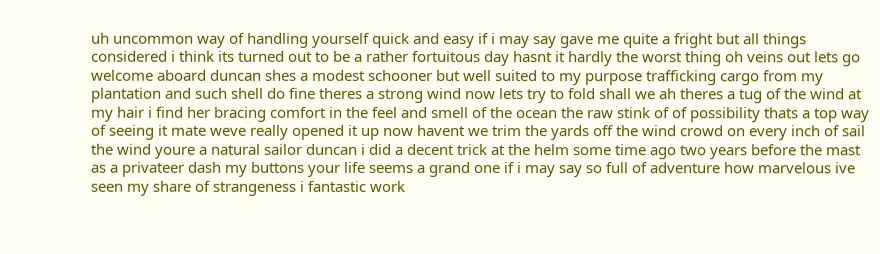uh uncommon way of handling yourself quick and easy if i may say gave me quite a fright but all things considered i think its turned out to be a rather fortuitous day hasnt it hardly the worst thing oh veins out lets go welcome aboard duncan shes a modest schooner but well suited to my purpose trafficking cargo from my plantation and such shell do fine theres a strong wind now lets try to fold shall we ah theres a tug of the wind at my hair i find her bracing comfort in the feel and smell of the ocean the raw stink of of possibility thats a top way of seeing it mate weve really opened it up now havent we trim the yards off the wind crowd on every inch of sail the wind youre a natural sailor duncan i did a decent trick at the helm some time ago two years before the mast as a privateer dash my buttons your life seems a grand one if i may say so full of adventure how marvelous ive seen my share of strangeness i fantastic work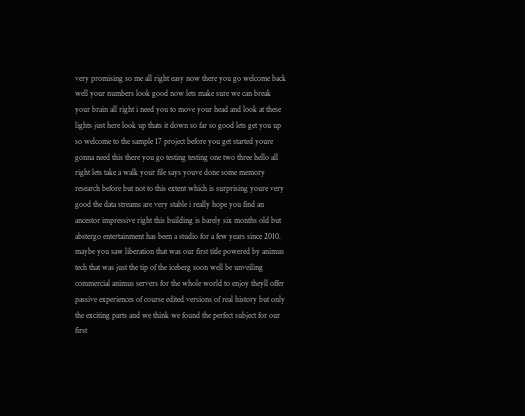very promising so me all right easy now there you go welcome back well your numbers look good now lets make sure we can break your brain all right i need you to move your head and look at these lights just here look up thats it down so far so good lets get you up so welcome to the sample 17 project before you get started youre gonna need this there you go testing testing one two three hello all right lets take a walk your file says youve done some memory research before but not to this extent which is surprising youre very good the data streams are very stable i really hope you find an ancestor impressive right this building is barely six months old but abstergo entertainment has been a studio for a few years since 2010. maybe you saw liberation that was our first title powered by animus tech that was just the tip of the iceberg soon well be unveiling commercial animus servers for the whole world to enjoy theyll offer passive experiences of course edited versions of real history but only the exciting parts and we think we found the perfect subject for our first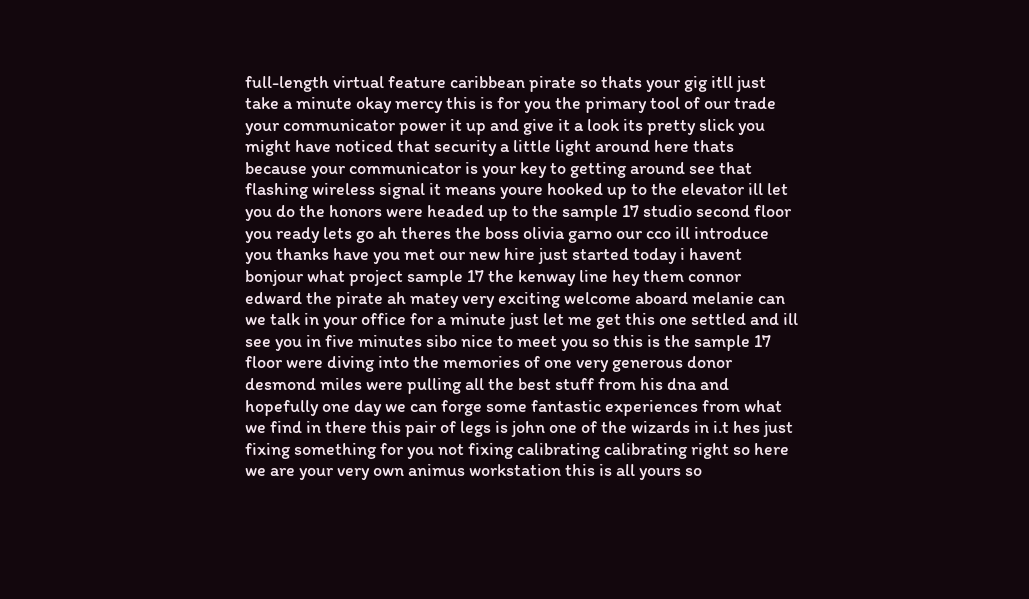full-length virtual feature caribbean pirate so thats your gig itll just take a minute okay mercy this is for you the primary tool of our trade your communicator power it up and give it a look its pretty slick you might have noticed that security a little light around here thats because your communicator is your key to getting around see that flashing wireless signal it means youre hooked up to the elevator ill let you do the honors were headed up to the sample 17 studio second floor you ready lets go ah theres the boss olivia garno our cco ill introduce you thanks have you met our new hire just started today i havent bonjour what project sample 17 the kenway line hey them connor edward the pirate ah matey very exciting welcome aboard melanie can we talk in your office for a minute just let me get this one settled and ill see you in five minutes sibo nice to meet you so this is the sample 17 floor were diving into the memories of one very generous donor desmond miles were pulling all the best stuff from his dna and hopefully one day we can forge some fantastic experiences from what we find in there this pair of legs is john one of the wizards in i.t hes just fixing something for you not fixing calibrating calibrating right so here we are your very own animus workstation this is all yours so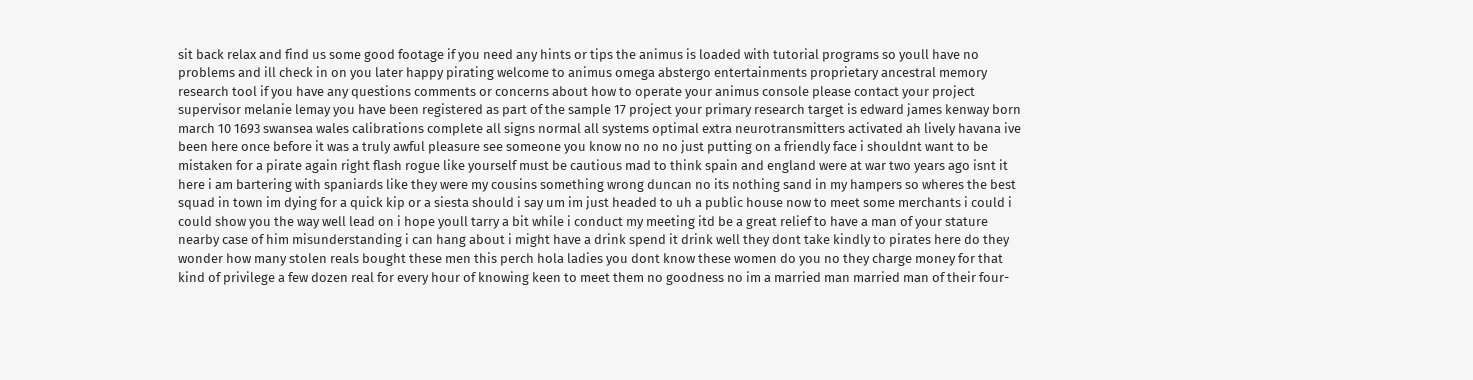sit back relax and find us some good footage if you need any hints or tips the animus is loaded with tutorial programs so youll have no problems and ill check in on you later happy pirating welcome to animus omega abstergo entertainments proprietary ancestral memory research tool if you have any questions comments or concerns about how to operate your animus console please contact your project supervisor melanie lemay you have been registered as part of the sample 17 project your primary research target is edward james kenway born march 10 1693 swansea wales calibrations complete all signs normal all systems optimal extra neurotransmitters activated ah lively havana ive been here once before it was a truly awful pleasure see someone you know no no no just putting on a friendly face i shouldnt want to be mistaken for a pirate again right flash rogue like yourself must be cautious mad to think spain and england were at war two years ago isnt it here i am bartering with spaniards like they were my cousins something wrong duncan no its nothing sand in my hampers so wheres the best squad in town im dying for a quick kip or a siesta should i say um im just headed to uh a public house now to meet some merchants i could i could show you the way well lead on i hope youll tarry a bit while i conduct my meeting itd be a great relief to have a man of your stature nearby case of him misunderstanding i can hang about i might have a drink spend it drink well they dont take kindly to pirates here do they wonder how many stolen reals bought these men this perch hola ladies you dont know these women do you no they charge money for that kind of privilege a few dozen real for every hour of knowing keen to meet them no goodness no im a married man married man of their four-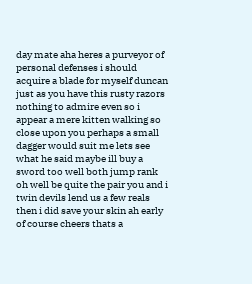day mate aha heres a purveyor of personal defenses i should acquire a blade for myself duncan just as you have this rusty razors nothing to admire even so i appear a mere kitten walking so close upon you perhaps a small dagger would suit me lets see what he said maybe ill buy a sword too well both jump rank oh well be quite the pair you and i twin devils lend us a few reals then i did save your skin ah early of course cheers thats a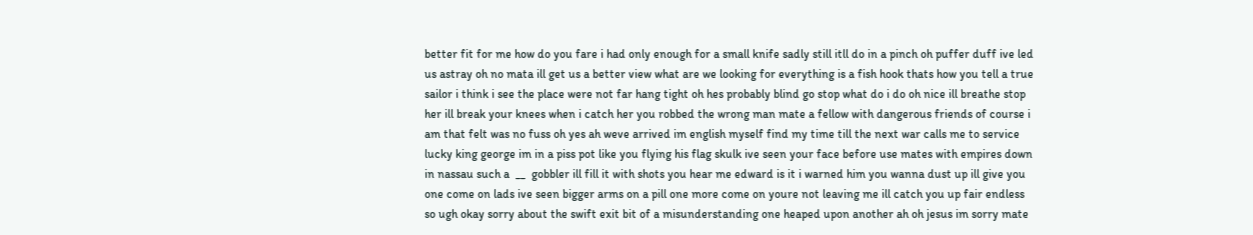better fit for me how do you fare i had only enough for a small knife sadly still itll do in a pinch oh puffer duff ive led us astray oh no mata ill get us a better view what are we looking for everything is a fish hook thats how you tell a true sailor i think i see the place were not far hang tight oh hes probably blind go stop what do i do oh nice ill breathe stop her ill break your knees when i catch her you robbed the wrong man mate a fellow with dangerous friends of course i am that felt was no fuss oh yes ah weve arrived im english myself find my time till the next war calls me to service lucky king george im in a piss pot like you flying his flag skulk ive seen your face before use mates with empires down in nassau such a  __  gobbler ill fill it with shots you hear me edward is it i warned him you wanna dust up ill give you one come on lads ive seen bigger arms on a pill one more come on youre not leaving me ill catch you up fair endless so ugh okay sorry about the swift exit bit of a misunderstanding one heaped upon another ah oh jesus im sorry mate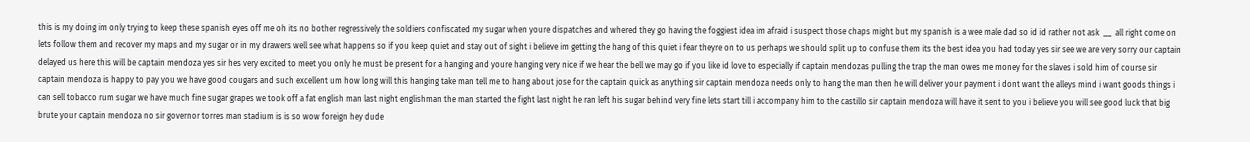this is my doing im only trying to keep these spanish eyes off me oh its no bother regressively the soldiers confiscated my sugar when youre dispatches and whered they go having the foggiest idea im afraid i suspect those chaps might but my spanish is a wee male dad so id id rather not ask  __  all right come on lets follow them and recover my maps and my sugar or in my drawers well see what happens so if you keep quiet and stay out of sight i believe im getting the hang of this quiet i fear theyre on to us perhaps we should split up to confuse them its the best idea you had today yes sir see we are very sorry our captain delayed us here this will be captain mendoza yes sir hes very excited to meet you only he must be present for a hanging and youre hanging very nice if we hear the bell we may go if you like id love to especially if captain mendozas pulling the trap the man owes me money for the slaves i sold him of course sir captain mendoza is happy to pay you we have good cougars and such excellent um how long will this hanging take man tell me to hang about jose for the captain quick as anything sir captain mendoza needs only to hang the man then he will deliver your payment i dont want the alleys mind i want goods things i can sell tobacco rum sugar we have much fine sugar grapes we took off a fat english man last night englishman the man started the fight last night he ran left his sugar behind very fine lets start till i accompany him to the castillo sir captain mendoza will have it sent to you i believe you will see good luck that big brute your captain mendoza no sir governor torres man stadium is is so wow foreign hey dude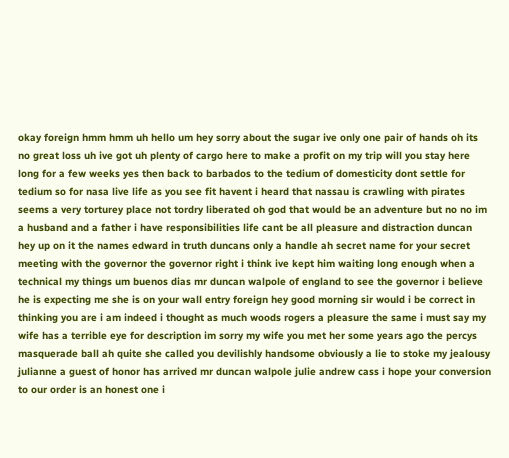okay foreign hmm hmm uh hello um hey sorry about the sugar ive only one pair of hands oh its no great loss uh ive got uh plenty of cargo here to make a profit on my trip will you stay here long for a few weeks yes then back to barbados to the tedium of domesticity dont settle for tedium so for nasa live life as you see fit havent i heard that nassau is crawling with pirates seems a very torturey place not tordry liberated oh god that would be an adventure but no no im a husband and a father i have responsibilities life cant be all pleasure and distraction duncan hey up on it the names edward in truth duncans only a handle ah secret name for your secret meeting with the governor the governor right i think ive kept him waiting long enough when a technical my things um buenos dias mr duncan walpole of england to see the governor i believe he is expecting me she is on your wall entry foreign hey good morning sir would i be correct in thinking you are i am indeed i thought as much woods rogers a pleasure the same i must say my wife has a terrible eye for description im sorry my wife you met her some years ago the percys masquerade ball ah quite she called you devilishly handsome obviously a lie to stoke my jealousy julianne a guest of honor has arrived mr duncan walpole julie andrew cass i hope your conversion to our order is an honest one i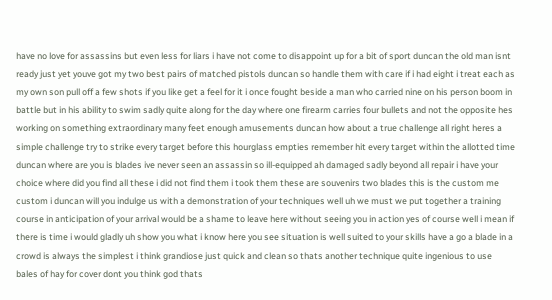have no love for assassins but even less for liars i have not come to disappoint up for a bit of sport duncan the old man isnt ready just yet youve got my two best pairs of matched pistols duncan so handle them with care if i had eight i treat each as my own son pull off a few shots if you like get a feel for it i once fought beside a man who carried nine on his person boom in battle but in his ability to swim sadly quite along for the day where one firearm carries four bullets and not the opposite hes working on something extraordinary many feet enough amusements duncan how about a true challenge all right heres a simple challenge try to strike every target before this hourglass empties remember hit every target within the allotted time duncan where are you is blades ive never seen an assassin so ill-equipped ah damaged sadly beyond all repair i have your choice where did you find all these i did not find them i took them these are souvenirs two blades this is the custom me custom i duncan will you indulge us with a demonstration of your techniques well uh we must we put together a training course in anticipation of your arrival would be a shame to leave here without seeing you in action yes of course well i mean if there is time i would gladly uh show you what i know here you see situation is well suited to your skills have a go a blade in a crowd is always the simplest i think grandiose just quick and clean so thats another technique quite ingenious to use bales of hay for cover dont you think god thats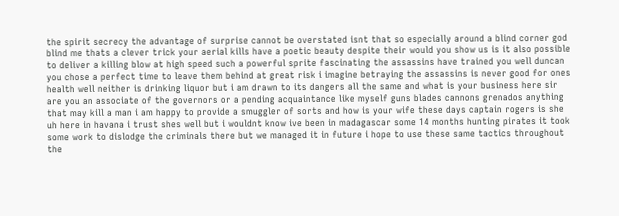the spirit secrecy the advantage of surprise cannot be overstated isnt that so especially around a blind corner god blind me thats a clever trick your aerial kills have a poetic beauty despite their would you show us is it also possible to deliver a killing blow at high speed such a powerful sprite fascinating the assassins have trained you well duncan you chose a perfect time to leave them behind at great risk i imagine betraying the assassins is never good for ones health well neither is drinking liquor but i am drawn to its dangers all the same and what is your business here sir are you an associate of the governors or a pending acquaintance like myself guns blades cannons grenados anything that may kill a man i am happy to provide a smuggler of sorts and how is your wife these days captain rogers is she uh here in havana i trust shes well but i wouldnt know ive been in madagascar some 14 months hunting pirates it took some work to dislodge the criminals there but we managed it in future i hope to use these same tactics throughout the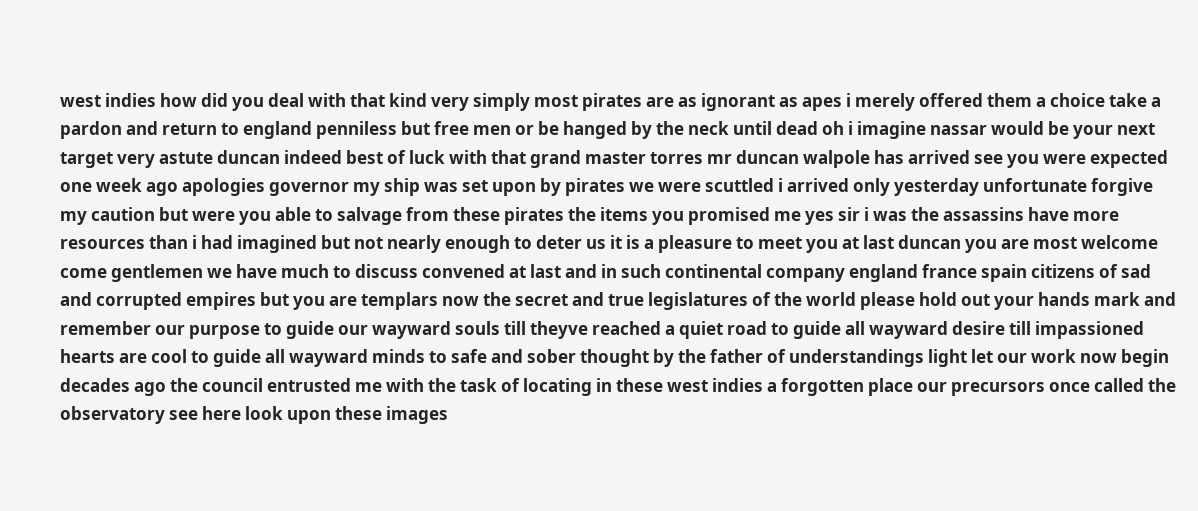west indies how did you deal with that kind very simply most pirates are as ignorant as apes i merely offered them a choice take a pardon and return to england penniless but free men or be hanged by the neck until dead oh i imagine nassar would be your next target very astute duncan indeed best of luck with that grand master torres mr duncan walpole has arrived see you were expected one week ago apologies governor my ship was set upon by pirates we were scuttled i arrived only yesterday unfortunate forgive my caution but were you able to salvage from these pirates the items you promised me yes sir i was the assassins have more resources than i had imagined but not nearly enough to deter us it is a pleasure to meet you at last duncan you are most welcome come gentlemen we have much to discuss convened at last and in such continental company england france spain citizens of sad and corrupted empires but you are templars now the secret and true legislatures of the world please hold out your hands mark and remember our purpose to guide our wayward souls till theyve reached a quiet road to guide all wayward desire till impassioned hearts are cool to guide all wayward minds to safe and sober thought by the father of understandings light let our work now begin decades ago the council entrusted me with the task of locating in these west indies a forgotten place our precursors once called the observatory see here look upon these images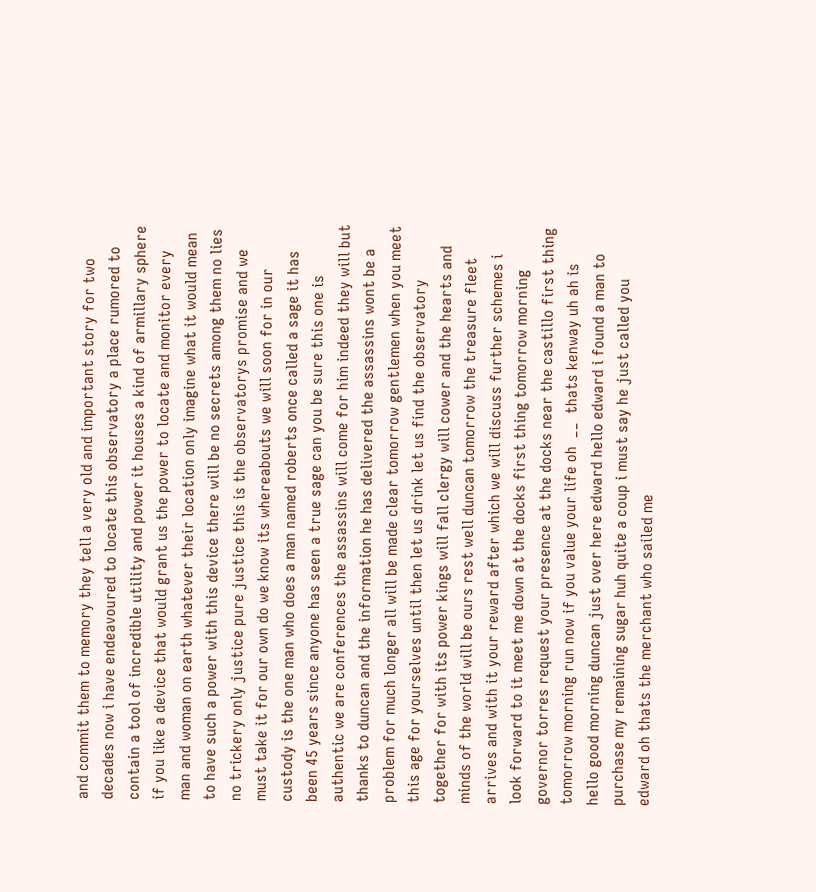and commit them to memory they tell a very old and important story for two decades now i have endeavoured to locate this observatory a place rumored to contain a tool of incredible utility and power it houses a kind of armillary sphere if you like a device that would grant us the power to locate and monitor every man and woman on earth whatever their location only imagine what it would mean to have such a power with this device there will be no secrets among them no lies no trickery only justice pure justice this is the observatorys promise and we must take it for our own do we know its whereabouts we will soon for in our custody is the one man who does a man named roberts once called a sage it has been 45 years since anyone has seen a true sage can you be sure this one is authentic we are conferences the assassins will come for him indeed they will but thanks to duncan and the information he has delivered the assassins wont be a problem for much longer all will be made clear tomorrow gentlemen when you meet this age for yourselves until then let us drink let us find the observatory together for with its power kings will fall clergy will cower and the hearts and minds of the world will be ours rest well duncan tomorrow the treasure fleet arrives and with it your reward after which we will discuss further schemes i look forward to it meet me down at the docks first thing tomorrow morning governor torres request your presence at the docks near the castillo first thing tomorrow morning run now if you value your life oh  __  thats kenway uh ah is hello good morning duncan just over here edward hello edward i found a man to purchase my remaining sugar huh quite a coup i must say he just called you edward oh thats the merchant who sailed me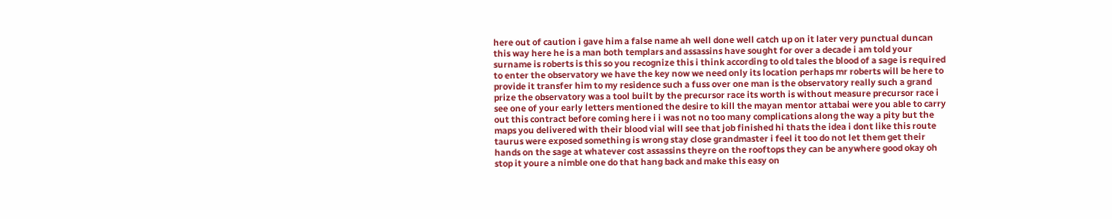here out of caution i gave him a false name ah well done well catch up on it later very punctual duncan this way here he is a man both templars and assassins have sought for over a decade i am told your surname is roberts is this so you recognize this i think according to old tales the blood of a sage is required to enter the observatory we have the key now we need only its location perhaps mr roberts will be here to provide it transfer him to my residence such a fuss over one man is the observatory really such a grand prize the observatory was a tool built by the precursor race its worth is without measure precursor race i see one of your early letters mentioned the desire to kill the mayan mentor attabai were you able to carry out this contract before coming here i i was not no too many complications along the way a pity but the maps you delivered with their blood vial will see that job finished hi thats the idea i dont like this route taurus were exposed something is wrong stay close grandmaster i feel it too do not let them get their hands on the sage at whatever cost assassins theyre on the rooftops they can be anywhere good okay oh stop it youre a nimble one do that hang back and make this easy on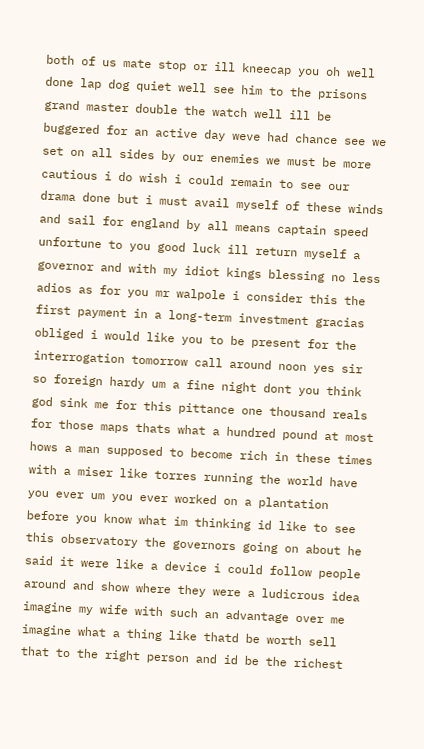both of us mate stop or ill kneecap you oh well done lap dog quiet well see him to the prisons grand master double the watch well ill be buggered for an active day weve had chance see we set on all sides by our enemies we must be more cautious i do wish i could remain to see our drama done but i must avail myself of these winds and sail for england by all means captain speed unfortune to you good luck ill return myself a governor and with my idiot kings blessing no less adios as for you mr walpole i consider this the first payment in a long-term investment gracias obliged i would like you to be present for the interrogation tomorrow call around noon yes sir so foreign hardy um a fine night dont you think god sink me for this pittance one thousand reals for those maps thats what a hundred pound at most hows a man supposed to become rich in these times with a miser like torres running the world have you ever um you ever worked on a plantation before you know what im thinking id like to see this observatory the governors going on about he said it were like a device i could follow people around and show where they were a ludicrous idea imagine my wife with such an advantage over me imagine what a thing like thatd be worth sell that to the right person and id be the richest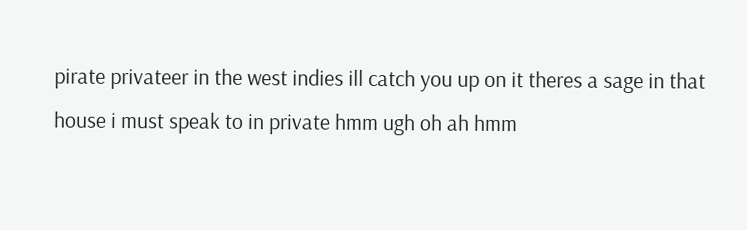pirate privateer in the west indies ill catch you up on it theres a sage in that house i must speak to in private hmm ugh oh ah hmm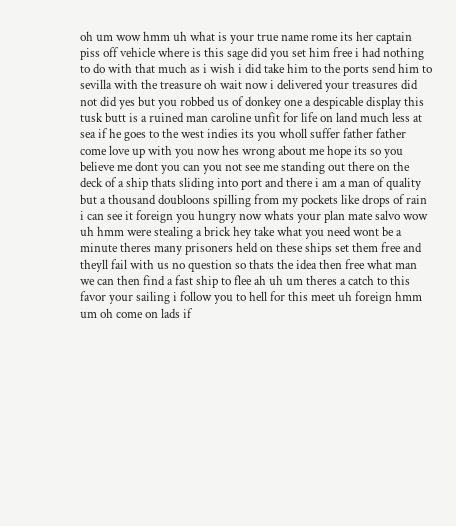oh um wow hmm uh what is your true name rome its her captain piss off vehicle where is this sage did you set him free i had nothing to do with that much as i wish i did take him to the ports send him to sevilla with the treasure oh wait now i delivered your treasures did not did yes but you robbed us of donkey one a despicable display this tusk butt is a ruined man caroline unfit for life on land much less at sea if he goes to the west indies its you wholl suffer father father come love up with you now hes wrong about me hope its so you believe me dont you can you not see me standing out there on the deck of a ship thats sliding into port and there i am a man of quality but a thousand doubloons spilling from my pockets like drops of rain i can see it foreign you hungry now whats your plan mate salvo wow uh hmm were stealing a brick hey take what you need wont be a minute theres many prisoners held on these ships set them free and theyll fail with us no question so thats the idea then free what man we can then find a fast ship to flee ah uh um theres a catch to this favor your sailing i follow you to hell for this meet uh foreign hmm um oh come on lads if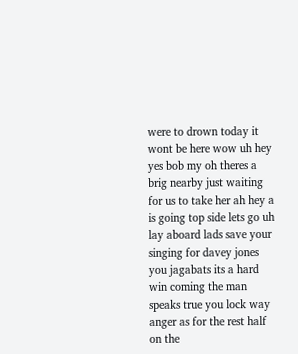were to drown today it wont be here wow uh hey yes bob my oh theres a brig nearby just waiting for us to take her ah hey a is going top side lets go uh lay aboard lads save your singing for davey jones you jagabats its a hard win coming the man speaks true you lock way anger as for the rest half on the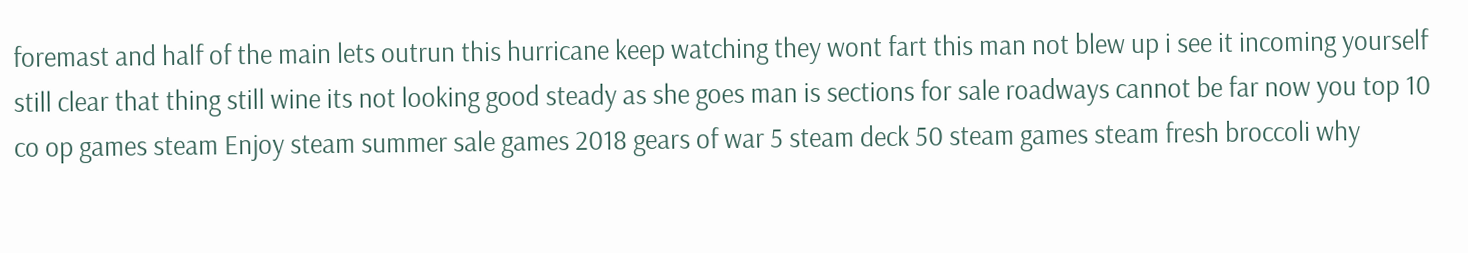foremast and half of the main lets outrun this hurricane keep watching they wont fart this man not blew up i see it incoming yourself still clear that thing still wine its not looking good steady as she goes man is sections for sale roadways cannot be far now you top 10 co op games steam Enjoy steam summer sale games 2018 gears of war 5 steam deck 50 steam games steam fresh broccoli why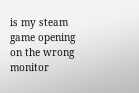is my steam game opening on the wrong monitor